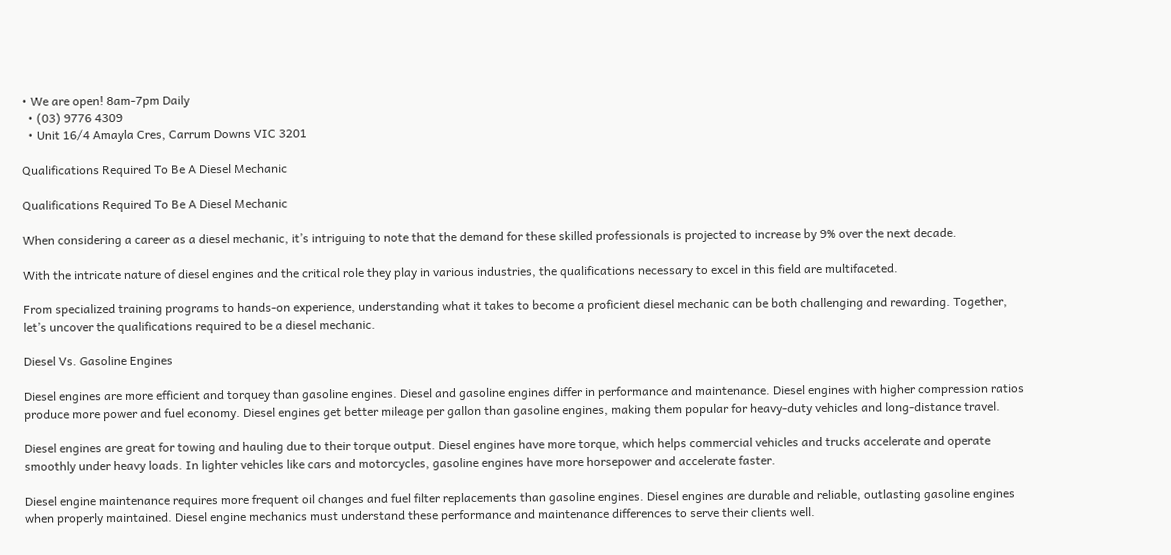• We are open! 8am-7pm Daily
  • (03) 9776 4309
  • Unit 16/4 Amayla Cres, Carrum Downs VIC 3201

Qualifications Required To Be A Diesel Mechanic

Qualifications Required To Be A Diesel Mechanic

When considering a career as a diesel mechanic, it’s intriguing to note that the demand for these skilled professionals is projected to increase by 9% over the next decade.

With the intricate nature of diesel engines and the critical role they play in various industries, the qualifications necessary to excel in this field are multifaceted.

From specialized training programs to hands-on experience, understanding what it takes to become a proficient diesel mechanic can be both challenging and rewarding. Together, let’s uncover the qualifications required to be a diesel mechanic.

Diesel Vs. Gasoline Engines

Diesel engines are more efficient and torquey than gasoline engines. Diesel and gasoline engines differ in performance and maintenance. Diesel engines with higher compression ratios produce more power and fuel economy. Diesel engines get better mileage per gallon than gasoline engines, making them popular for heavy-duty vehicles and long-distance travel.

Diesel engines are great for towing and hauling due to their torque output. Diesel engines have more torque, which helps commercial vehicles and trucks accelerate and operate smoothly under heavy loads. In lighter vehicles like cars and motorcycles, gasoline engines have more horsepower and accelerate faster.

Diesel engine maintenance requires more frequent oil changes and fuel filter replacements than gasoline engines. Diesel engines are durable and reliable, outlasting gasoline engines when properly maintained. Diesel engine mechanics must understand these performance and maintenance differences to serve their clients well.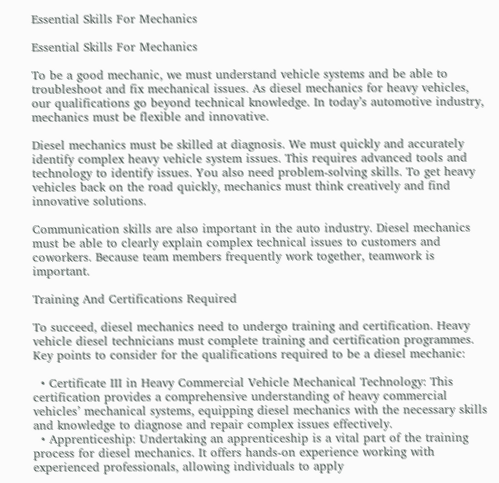Essential Skills For Mechanics

Essential Skills For Mechanics

To be a good mechanic, we must understand vehicle systems and be able to troubleshoot and fix mechanical issues. As diesel mechanics for heavy vehicles, our qualifications go beyond technical knowledge. In today’s automotive industry, mechanics must be flexible and innovative.

Diesel mechanics must be skilled at diagnosis. We must quickly and accurately identify complex heavy vehicle system issues. This requires advanced tools and technology to identify issues. You also need problem-solving skills. To get heavy vehicles back on the road quickly, mechanics must think creatively and find innovative solutions.

Communication skills are also important in the auto industry. Diesel mechanics must be able to clearly explain complex technical issues to customers and coworkers. Because team members frequently work together, teamwork is important.

Training And Certifications Required

To succeed, diesel mechanics need to undergo training and certification. Heavy vehicle diesel technicians must complete training and certification programmes. Key points to consider for the qualifications required to be a diesel mechanic:

  • Certificate III in Heavy Commercial Vehicle Mechanical Technology: This certification provides a comprehensive understanding of heavy commercial vehicles’ mechanical systems, equipping diesel mechanics with the necessary skills and knowledge to diagnose and repair complex issues effectively.
  • Apprenticeship: Undertaking an apprenticeship is a vital part of the training process for diesel mechanics. It offers hands-on experience working with experienced professionals, allowing individuals to apply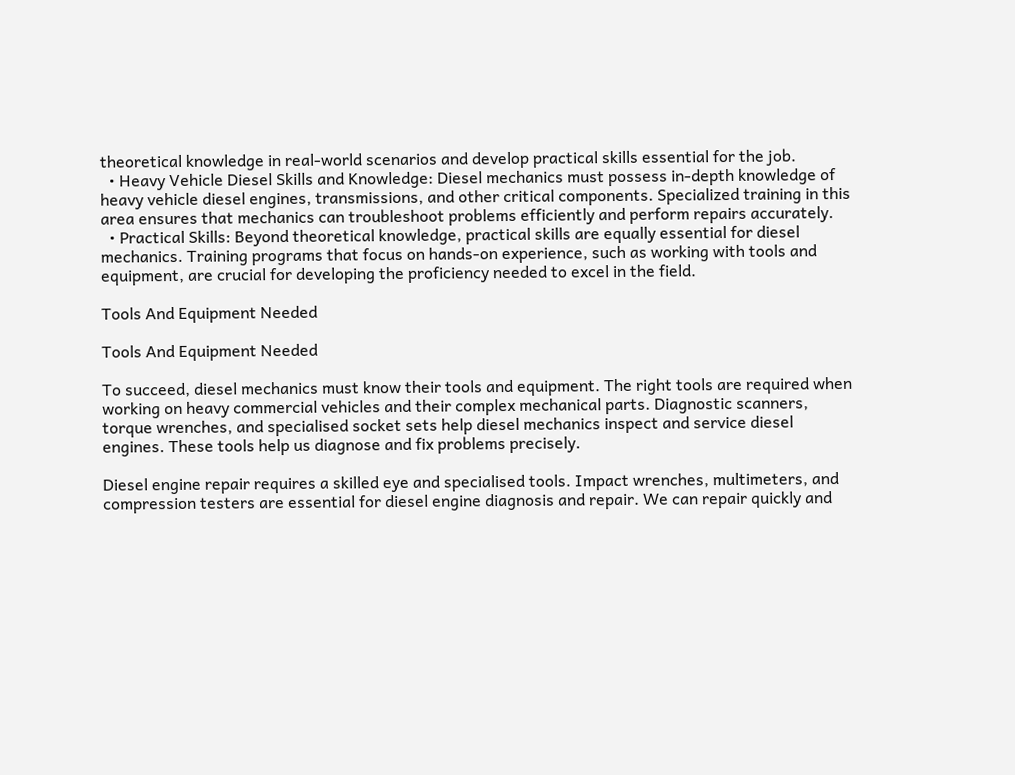theoretical knowledge in real-world scenarios and develop practical skills essential for the job.
  • Heavy Vehicle Diesel Skills and Knowledge: Diesel mechanics must possess in-depth knowledge of heavy vehicle diesel engines, transmissions, and other critical components. Specialized training in this area ensures that mechanics can troubleshoot problems efficiently and perform repairs accurately.
  • Practical Skills: Beyond theoretical knowledge, practical skills are equally essential for diesel mechanics. Training programs that focus on hands-on experience, such as working with tools and equipment, are crucial for developing the proficiency needed to excel in the field.

Tools And Equipment Needed

Tools And Equipment Needed

To succeed, diesel mechanics must know their tools and equipment. The right tools are required when working on heavy commercial vehicles and their complex mechanical parts. Diagnostic scanners, torque wrenches, and specialised socket sets help diesel mechanics inspect and service diesel engines. These tools help us diagnose and fix problems precisely.

Diesel engine repair requires a skilled eye and specialised tools. Impact wrenches, multimeters, and compression testers are essential for diesel engine diagnosis and repair. We can repair quickly and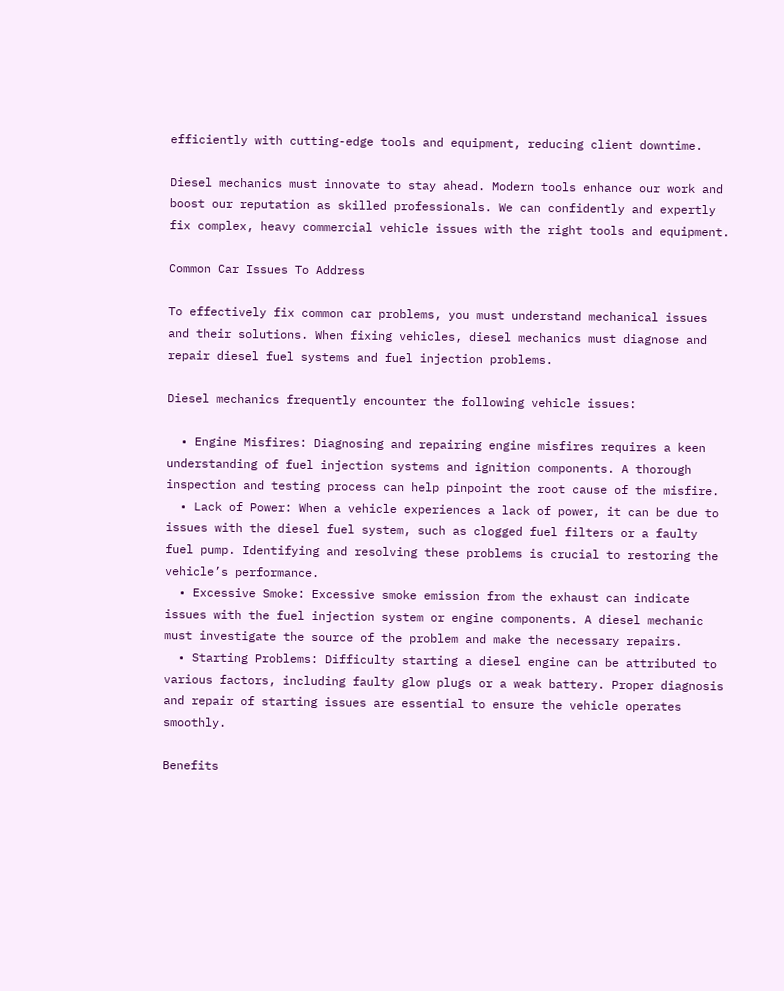efficiently with cutting-edge tools and equipment, reducing client downtime.

Diesel mechanics must innovate to stay ahead. Modern tools enhance our work and boost our reputation as skilled professionals. We can confidently and expertly fix complex, heavy commercial vehicle issues with the right tools and equipment.

Common Car Issues To Address

To effectively fix common car problems, you must understand mechanical issues and their solutions. When fixing vehicles, diesel mechanics must diagnose and repair diesel fuel systems and fuel injection problems.

Diesel mechanics frequently encounter the following vehicle issues:

  • Engine Misfires: Diagnosing and repairing engine misfires requires a keen understanding of fuel injection systems and ignition components. A thorough inspection and testing process can help pinpoint the root cause of the misfire.
  • Lack of Power: When a vehicle experiences a lack of power, it can be due to issues with the diesel fuel system, such as clogged fuel filters or a faulty fuel pump. Identifying and resolving these problems is crucial to restoring the vehicle’s performance.
  • Excessive Smoke: Excessive smoke emission from the exhaust can indicate issues with the fuel injection system or engine components. A diesel mechanic must investigate the source of the problem and make the necessary repairs.
  • Starting Problems: Difficulty starting a diesel engine can be attributed to various factors, including faulty glow plugs or a weak battery. Proper diagnosis and repair of starting issues are essential to ensure the vehicle operates smoothly.

Benefits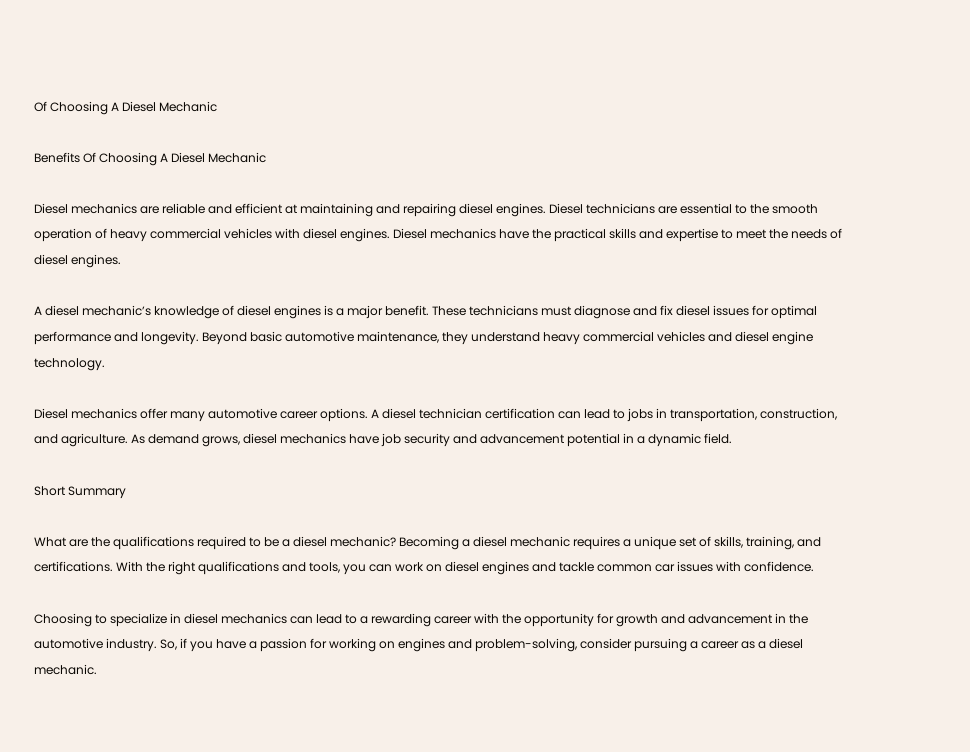Of Choosing A Diesel Mechanic

Benefits Of Choosing A Diesel Mechanic

Diesel mechanics are reliable and efficient at maintaining and repairing diesel engines. Diesel technicians are essential to the smooth operation of heavy commercial vehicles with diesel engines. Diesel mechanics have the practical skills and expertise to meet the needs of diesel engines.

A diesel mechanic’s knowledge of diesel engines is a major benefit. These technicians must diagnose and fix diesel issues for optimal performance and longevity. Beyond basic automotive maintenance, they understand heavy commercial vehicles and diesel engine technology.

Diesel mechanics offer many automotive career options. A diesel technician certification can lead to jobs in transportation, construction, and agriculture. As demand grows, diesel mechanics have job security and advancement potential in a dynamic field.

Short Summary

What are the qualifications required to be a diesel mechanic? Becoming a diesel mechanic requires a unique set of skills, training, and certifications. With the right qualifications and tools, you can work on diesel engines and tackle common car issues with confidence.

Choosing to specialize in diesel mechanics can lead to a rewarding career with the opportunity for growth and advancement in the automotive industry. So, if you have a passion for working on engines and problem-solving, consider pursuing a career as a diesel mechanic.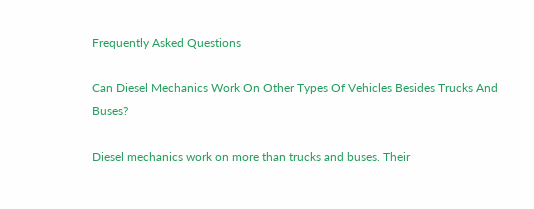Frequently Asked Questions

Can Diesel Mechanics Work On Other Types Of Vehicles Besides Trucks And Buses?

Diesel mechanics work on more than trucks and buses. Their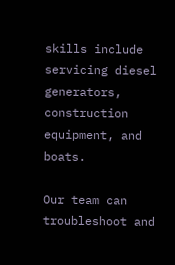skills include servicing diesel generators, construction equipment, and boats.

Our team can troubleshoot and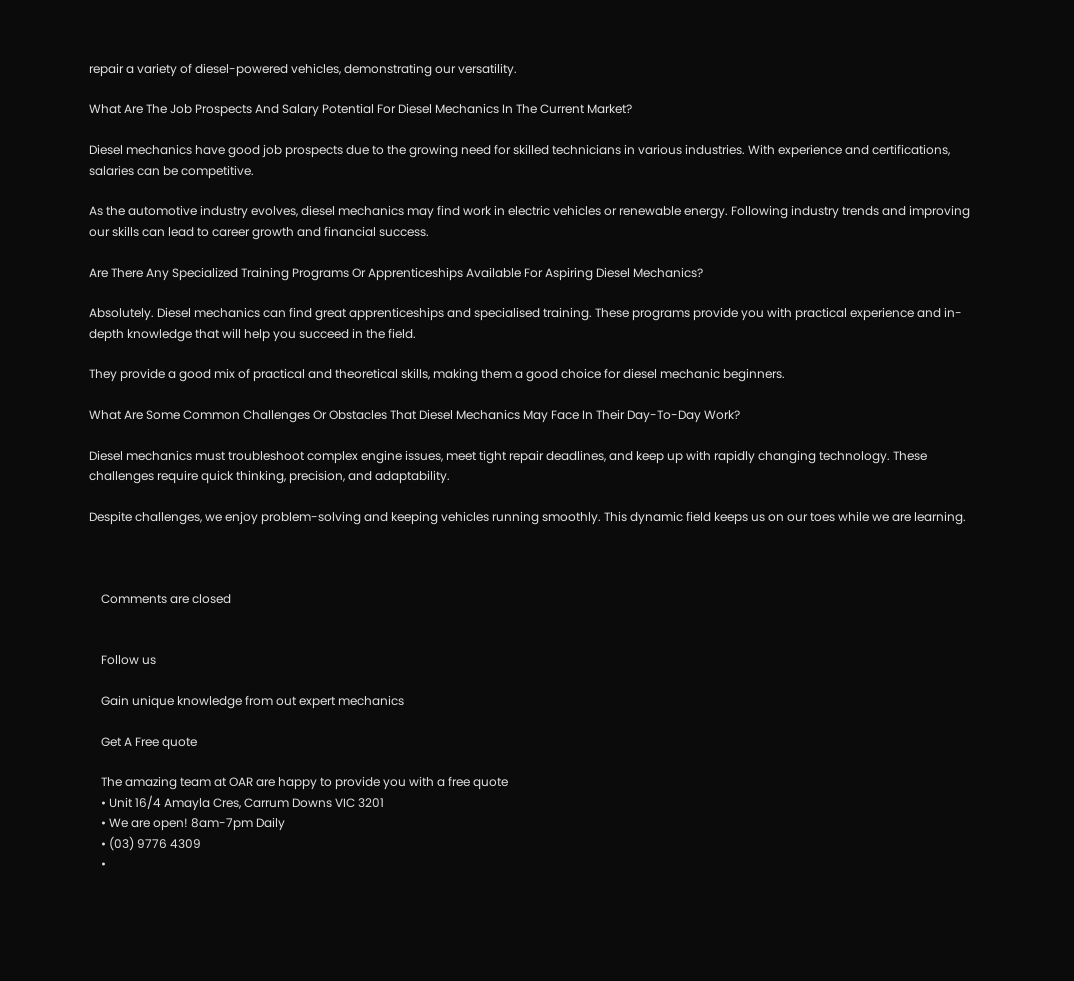repair a variety of diesel-powered vehicles, demonstrating our versatility.

What Are The Job Prospects And Salary Potential For Diesel Mechanics In The Current Market?

Diesel mechanics have good job prospects due to the growing need for skilled technicians in various industries. With experience and certifications, salaries can be competitive.

As the automotive industry evolves, diesel mechanics may find work in electric vehicles or renewable energy. Following industry trends and improving our skills can lead to career growth and financial success.

Are There Any Specialized Training Programs Or Apprenticeships Available For Aspiring Diesel Mechanics?

Absolutely. Diesel mechanics can find great apprenticeships and specialised training. These programs provide you with practical experience and in-depth knowledge that will help you succeed in the field.

They provide a good mix of practical and theoretical skills, making them a good choice for diesel mechanic beginners.

What Are Some Common Challenges Or Obstacles That Diesel Mechanics May Face In Their Day-To-Day Work?

Diesel mechanics must troubleshoot complex engine issues, meet tight repair deadlines, and keep up with rapidly changing technology. These challenges require quick thinking, precision, and adaptability.

Despite challenges, we enjoy problem-solving and keeping vehicles running smoothly. This dynamic field keeps us on our toes while we are learning.



    Comments are closed


    Follow us

    Gain unique knowledge from out expert mechanics

    Get A Free quote

    The amazing team at OAR are happy to provide you with a free quote
    • Unit 16/4 Amayla Cres, Carrum Downs VIC 3201
    • We are open! 8am-7pm Daily
    • (03) 9776 4309
    •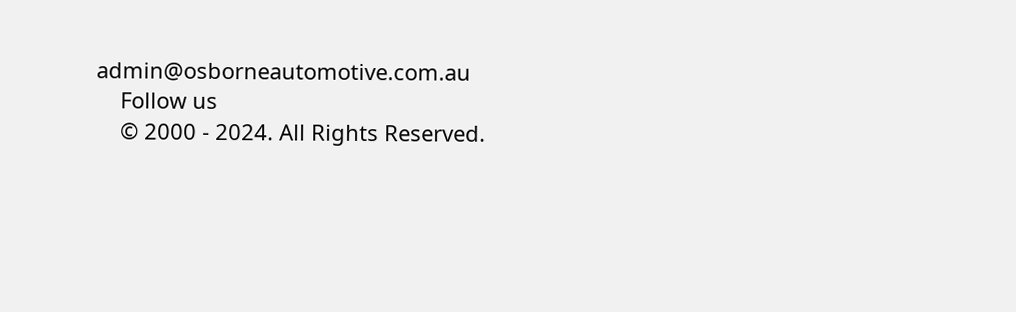admin@osborneautomotive.com.au
    Follow us
    © 2000 - 2024. All Rights Reserved.